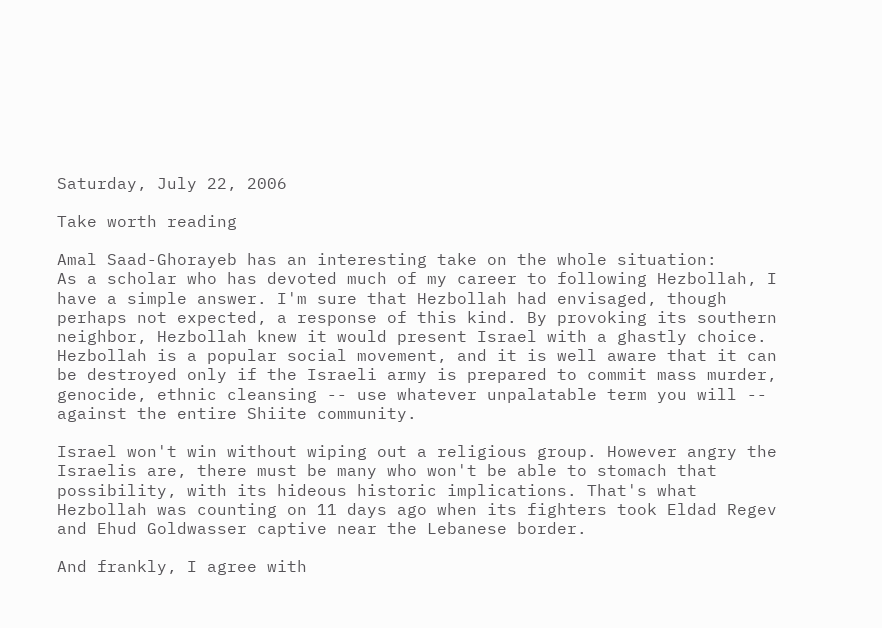Saturday, July 22, 2006

Take worth reading

Amal Saad-Ghorayeb has an interesting take on the whole situation:
As a scholar who has devoted much of my career to following Hezbollah, I have a simple answer. I'm sure that Hezbollah had envisaged, though perhaps not expected, a response of this kind. By provoking its southern neighbor, Hezbollah knew it would present Israel with a ghastly choice. Hezbollah is a popular social movement, and it is well aware that it can be destroyed only if the Israeli army is prepared to commit mass murder, genocide, ethnic cleansing -- use whatever unpalatable term you will -- against the entire Shiite community.

Israel won't win without wiping out a religious group. However angry the Israelis are, there must be many who won't be able to stomach that possibility, with its hideous historic implications. That's what Hezbollah was counting on 11 days ago when its fighters took Eldad Regev and Ehud Goldwasser captive near the Lebanese border.

And frankly, I agree with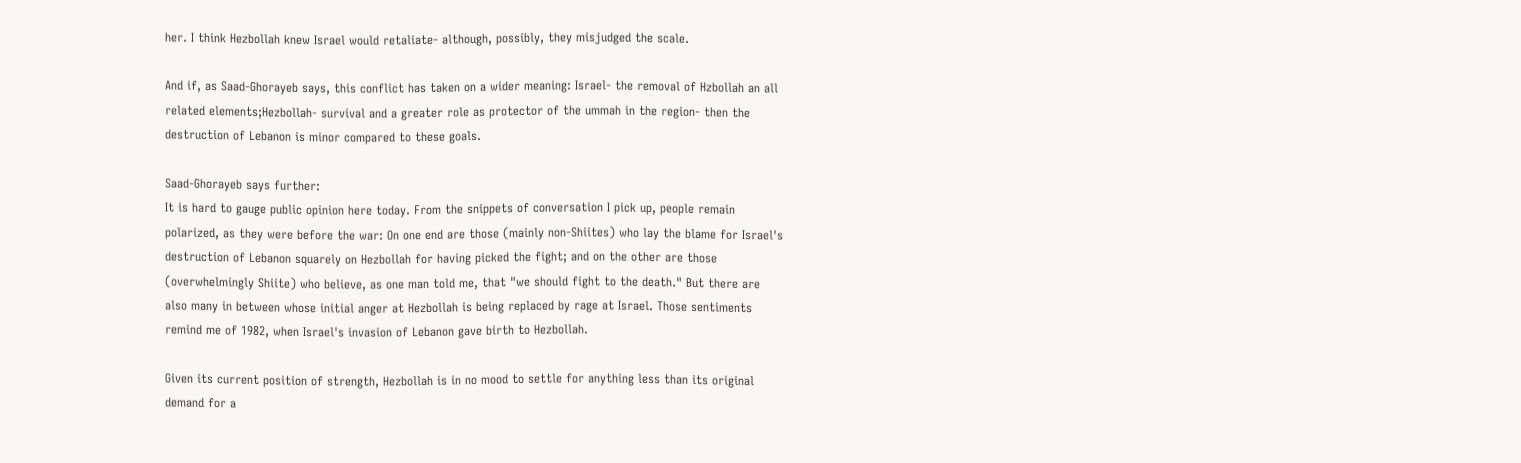her. I think Hezbollah knew Israel would retaliate- although, possibly, they misjudged the scale.

And if, as Saad-Ghorayeb says, this conflict has taken on a wider meaning: Israel- the removal of Hzbollah an all related elements;Hezbollah- survival and a greater role as protector of the ummah in the region- then the destruction of Lebanon is minor compared to these goals.

Saad-Ghorayeb says further:
It is hard to gauge public opinion here today. From the snippets of conversation I pick up, people remain polarized, as they were before the war: On one end are those (mainly non-Shiites) who lay the blame for Israel's destruction of Lebanon squarely on Hezbollah for having picked the fight; and on the other are those (overwhelmingly Shiite) who believe, as one man told me, that "we should fight to the death." But there are also many in between whose initial anger at Hezbollah is being replaced by rage at Israel. Those sentiments remind me of 1982, when Israel's invasion of Lebanon gave birth to Hezbollah.

Given its current position of strength, Hezbollah is in no mood to settle for anything less than its original demand for a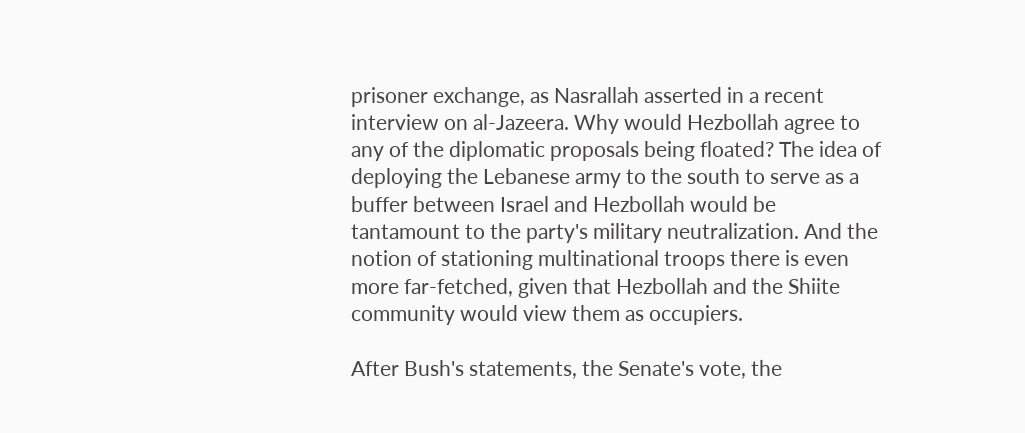prisoner exchange, as Nasrallah asserted in a recent interview on al-Jazeera. Why would Hezbollah agree to any of the diplomatic proposals being floated? The idea of deploying the Lebanese army to the south to serve as a buffer between Israel and Hezbollah would be tantamount to the party's military neutralization. And the notion of stationing multinational troops there is even more far-fetched, given that Hezbollah and the Shiite community would view them as occupiers.

After Bush's statements, the Senate's vote, the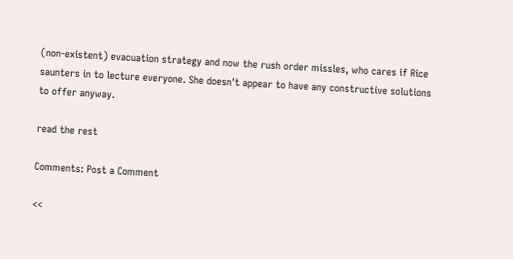(non-existent) evacuation strategy and now the rush order missles, who cares if Rice saunters in to lecture everyone. She doesn't appear to have any constructive solutions to offer anyway.

read the rest

Comments: Post a Comment

<<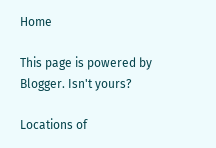Home

This page is powered by Blogger. Isn't yours?

Locations of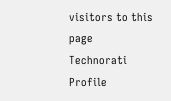visitors to this page
Technorati Profile